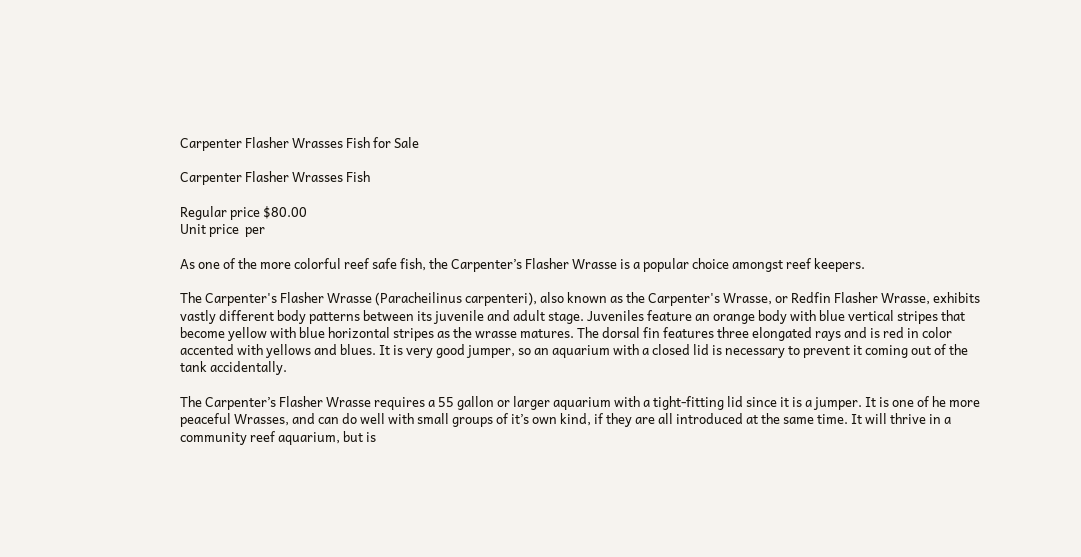Carpenter Flasher Wrasses Fish for Sale

Carpenter Flasher Wrasses Fish

Regular price $80.00
Unit price  per

As one of the more colorful reef safe fish, the Carpenter’s Flasher Wrasse is a popular choice amongst reef keepers.

The Carpenter's Flasher Wrasse (Paracheilinus carpenteri), also known as the Carpenter's Wrasse, or Redfin Flasher Wrasse, exhibits vastly different body patterns between its juvenile and adult stage. Juveniles feature an orange body with blue vertical stripes that become yellow with blue horizontal stripes as the wrasse matures. The dorsal fin features three elongated rays and is red in color accented with yellows and blues. It is very good jumper, so an aquarium with a closed lid is necessary to prevent it coming out of the tank accidentally.

The Carpenter’s Flasher Wrasse requires a 55 gallon or larger aquarium with a tight-fitting lid since it is a jumper. It is one of he more peaceful Wrasses, and can do well with small groups of it’s own kind, if they are all introduced at the same time. It will thrive in a community reef aquarium, but is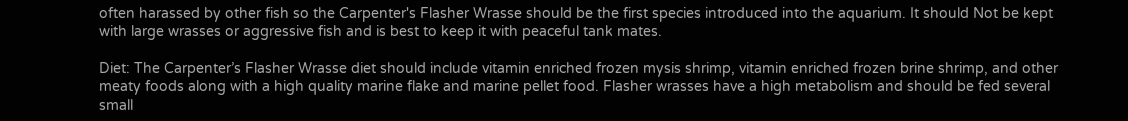often harassed by other fish so the Carpenter's Flasher Wrasse should be the first species introduced into the aquarium. It should Not be kept with large wrasses or aggressive fish and is best to keep it with peaceful tank mates.

Diet: The Carpenter’s Flasher Wrasse diet should include vitamin enriched frozen mysis shrimp, vitamin enriched frozen brine shrimp, and other meaty foods along with a high quality marine flake and marine pellet food. Flasher wrasses have a high metabolism and should be fed several small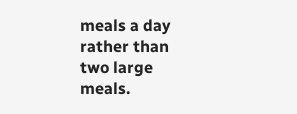meals a day rather than two large meals.